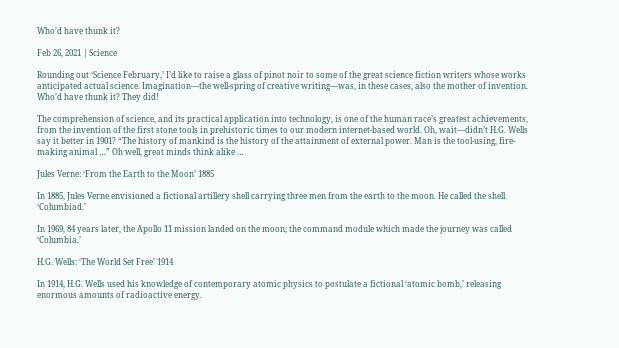Who’d have thunk it?

Feb 26, 2021 | Science

Rounding out ‘Science February,’ I’d like to raise a glass of pinot noir to some of the great science fiction writers whose works anticipated actual science. Imagination—the well-spring of creative writing—was, in these cases, also the mother of invention. Who’d have thunk it? They did!

The comprehension of science, and its practical application into technology, is one of the human race’s greatest achievements, from the invention of the first stone tools in prehistoric times to our modern internet-based world. Oh, wait—didn’t H.G. Wells say it better in 1901? “The history of mankind is the history of the attainment of external power. Man is the tool-using, fire-making animal …” Oh well, great minds think alike …

Jules Verne: ‘From the Earth to the Moon’ 1885

In 1885, Jules Verne envisioned a fictional artillery shell carrying three men from the earth to the moon. He called the shell ‘Columbiad.’

In 1969, 84 years later, the Apollo 11 mission landed on the moon; the command module which made the journey was called ‘Columbia.’

H.G. Wells: ‘The World Set Free’ 1914

In 1914, H.G. Wells used his knowledge of contemporary atomic physics to postulate a fictional ‘atomic bomb,’ releasing enormous amounts of radioactive energy.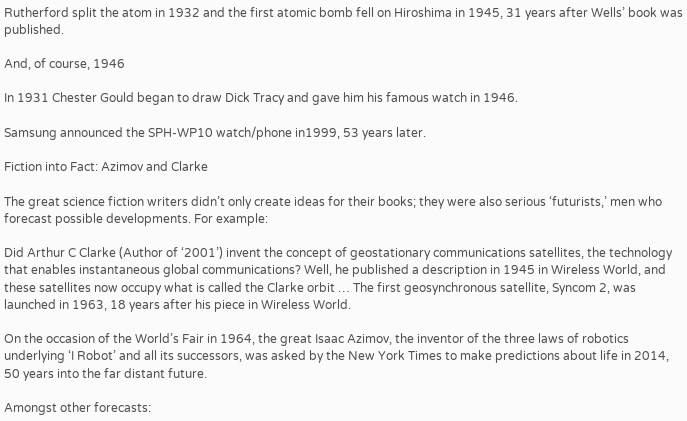Rutherford split the atom in 1932 and the first atomic bomb fell on Hiroshima in 1945, 31 years after Wells’ book was published.

And, of course, 1946

In 1931 Chester Gould began to draw Dick Tracy and gave him his famous watch in 1946.

Samsung announced the SPH-WP10 watch/phone in1999, 53 years later.

Fiction into Fact: Azimov and Clarke

The great science fiction writers didn’t only create ideas for their books; they were also serious ‘futurists,’ men who forecast possible developments. For example:

Did Arthur C Clarke (Author of ‘2001’) invent the concept of geostationary communications satellites, the technology that enables instantaneous global communications? Well, he published a description in 1945 in Wireless World, and these satellites now occupy what is called the Clarke orbit … The first geosynchronous satellite, Syncom 2, was launched in 1963, 18 years after his piece in Wireless World.

On the occasion of the World’s Fair in 1964, the great Isaac Azimov, the inventor of the three laws of robotics underlying ‘I Robot’ and all its successors, was asked by the New York Times to make predictions about life in 2014, 50 years into the far distant future.

Amongst other forecasts: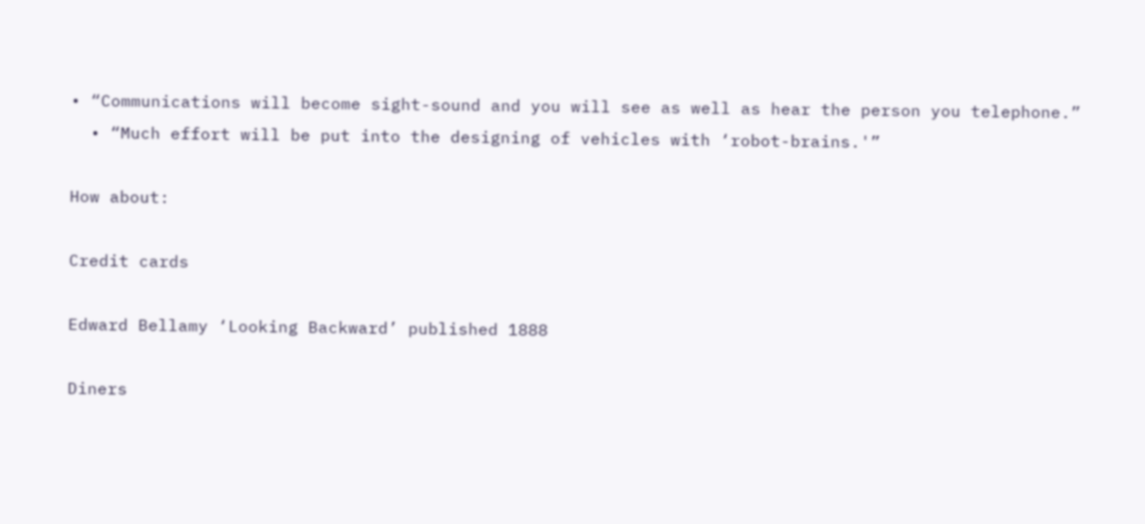• “Communications will become sight-sound and you will see as well as hear the person you telephone.”
  • “Much effort will be put into the designing of vehicles with ‘robot-brains.'”

How about:

Credit cards

Edward Bellamy ‘Looking Backward’ published 1888

Diners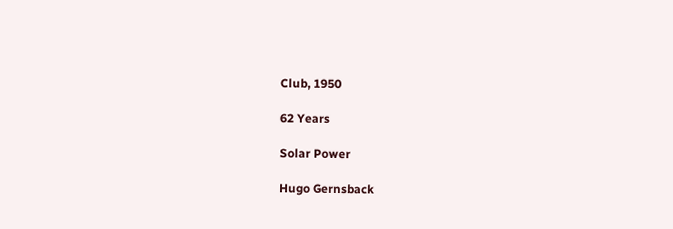Club, 1950

62 Years

Solar Power

Hugo Gernsback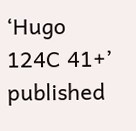‘Hugo 124C 41+’ published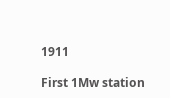1911

First 1Mw station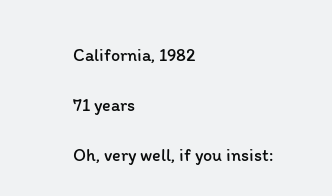California, 1982

71 years

Oh, very well, if you insist: